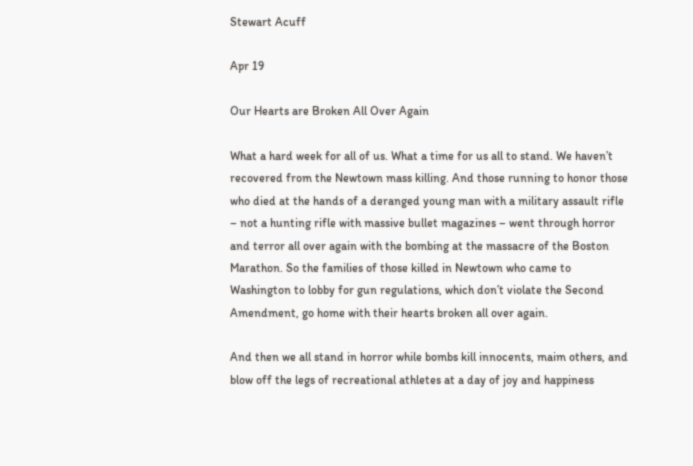Stewart Acuff

Apr 19

Our Hearts are Broken All Over Again

What a hard week for all of us. What a time for us all to stand. We haven’t recovered from the Newtown mass killing. And those running to honor those who died at the hands of a deranged young man with a military assault rifle – not a hunting rifle with massive bullet magazines – went through horror and terror all over again with the bombing at the massacre of the Boston Marathon. So the families of those killed in Newtown who came to Washington to lobby for gun regulations, which don’t violate the Second Amendment, go home with their hearts broken all over again.

And then we all stand in horror while bombs kill innocents, maim others, and blow off the legs of recreational athletes at a day of joy and happiness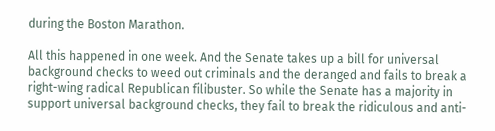during the Boston Marathon.

All this happened in one week. And the Senate takes up a bill for universal background checks to weed out criminals and the deranged and fails to break a right-wing radical Republican filibuster. So while the Senate has a majority in support universal background checks, they fail to break the ridiculous and anti-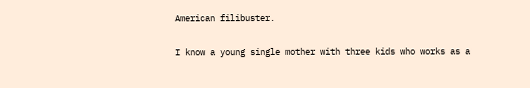American filibuster.

I know a young single mother with three kids who works as a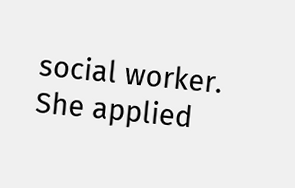social worker. She applied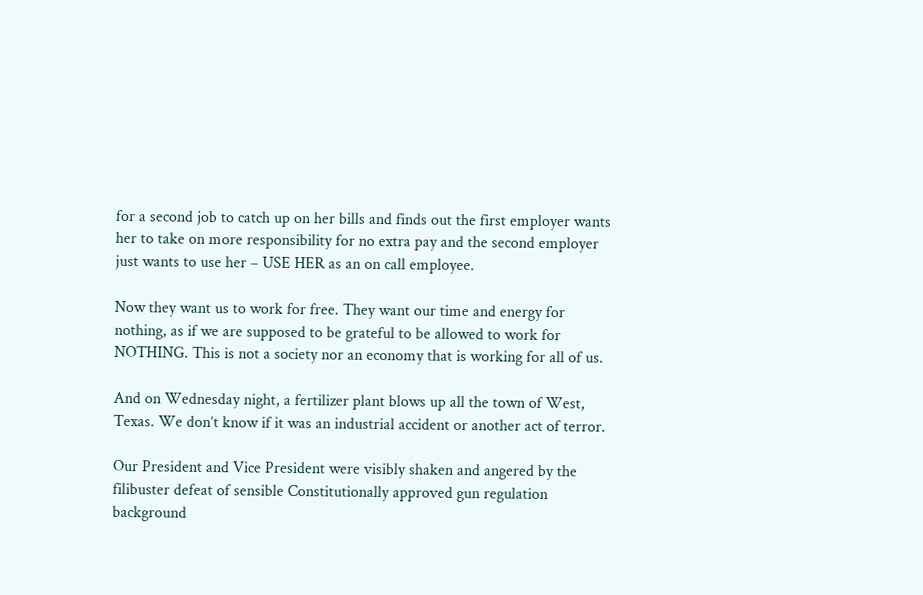for a second job to catch up on her bills and finds out the first employer wants her to take on more responsibility for no extra pay and the second employer just wants to use her – USE HER as an on call employee.

Now they want us to work for free. They want our time and energy for nothing, as if we are supposed to be grateful to be allowed to work for NOTHING. This is not a society nor an economy that is working for all of us.

And on Wednesday night, a fertilizer plant blows up all the town of West, Texas. We don’t know if it was an industrial accident or another act of terror.

Our President and Vice President were visibly shaken and angered by the filibuster defeat of sensible Constitutionally approved gun regulation background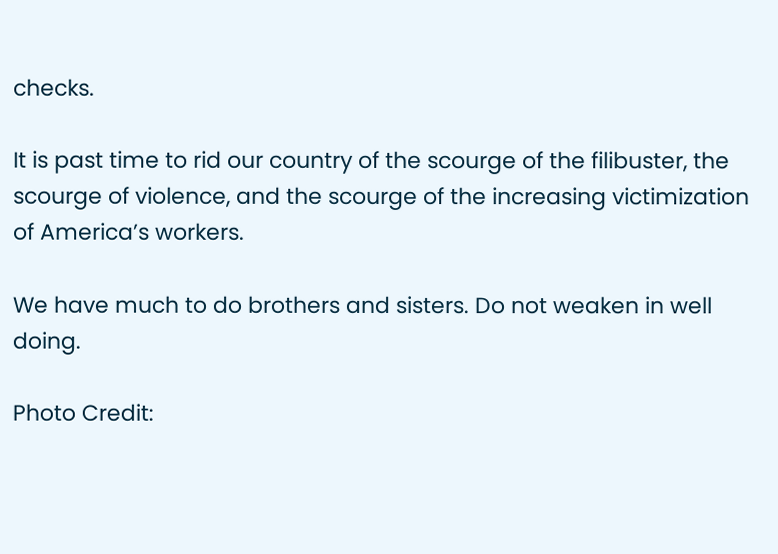checks.

It is past time to rid our country of the scourge of the filibuster, the scourge of violence, and the scourge of the increasing victimization of America’s workers.

We have much to do brothers and sisters. Do not weaken in well doing.

Photo Credit: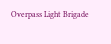Overpass Light Brigade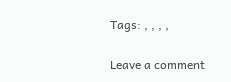Tags: , , , ,

Leave a comment